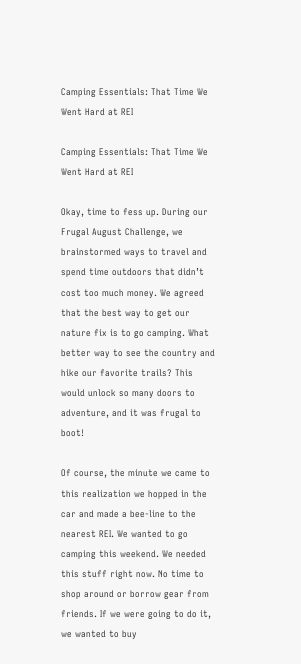Camping Essentials: That Time We Went Hard at REI

Camping Essentials: That Time We Went Hard at REI

Okay, time to fess up. During our Frugal August Challenge, we brainstormed ways to travel and spend time outdoors that didn’t cost too much money. We agreed that the best way to get our nature fix is to go camping. What better way to see the country and hike our favorite trails? This would unlock so many doors to adventure, and it was frugal to boot!

Of course, the minute we came to this realization we hopped in the car and made a bee-line to the nearest REI. We wanted to go camping this weekend. We needed this stuff right now. No time to shop around or borrow gear from friends. If we were going to do it, we wanted to buy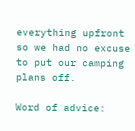everything upfront so we had no excuse to put our camping plans off.

Word of advice: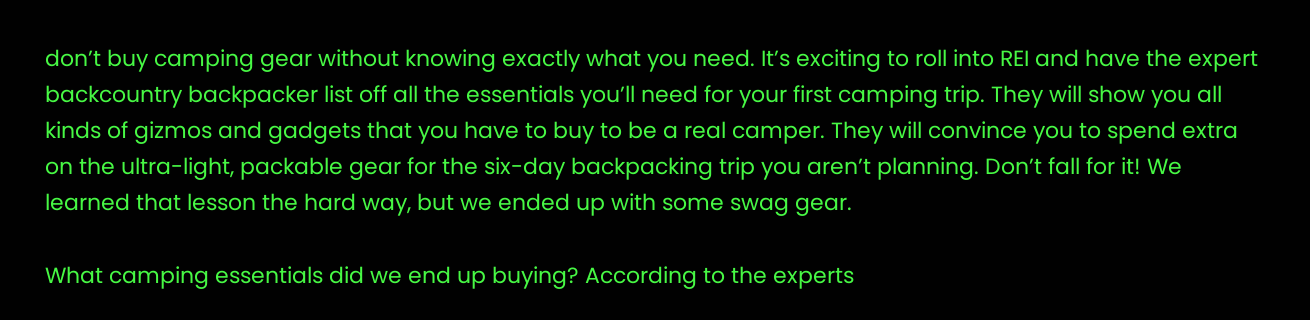don’t buy camping gear without knowing exactly what you need. It’s exciting to roll into REI and have the expert backcountry backpacker list off all the essentials you’ll need for your first camping trip. They will show you all kinds of gizmos and gadgets that you have to buy to be a real camper. They will convince you to spend extra on the ultra-light, packable gear for the six-day backpacking trip you aren’t planning. Don’t fall for it! We learned that lesson the hard way, but we ended up with some swag gear.

What camping essentials did we end up buying? According to the experts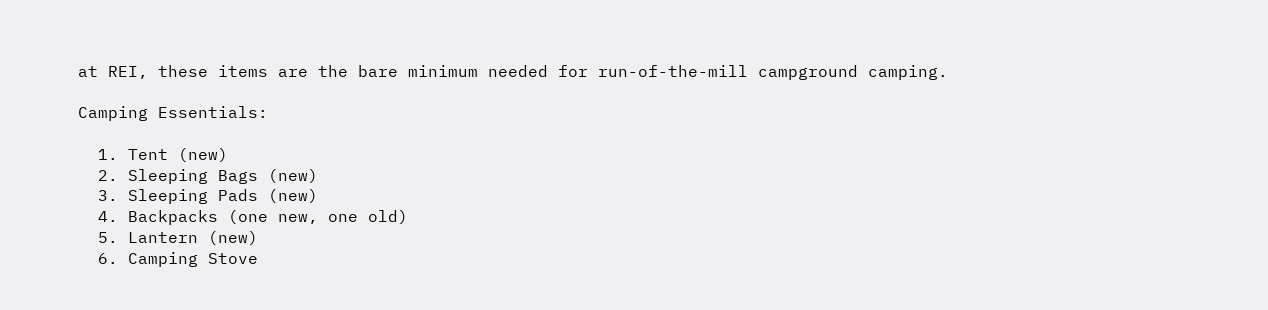at REI, these items are the bare minimum needed for run-of-the-mill campground camping.

Camping Essentials:

  1. Tent (new)
  2. Sleeping Bags (new)
  3. Sleeping Pads (new)
  4. Backpacks (one new, one old)
  5. Lantern (new)
  6. Camping Stove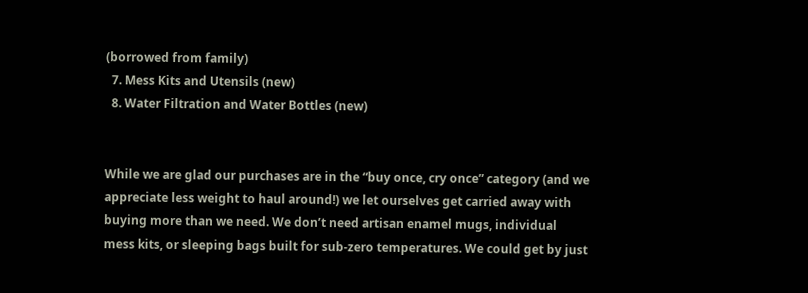(borrowed from family)
  7. Mess Kits and Utensils (new)
  8. Water Filtration and Water Bottles (new)


While we are glad our purchases are in the “buy once, cry once” category (and we appreciate less weight to haul around!) we let ourselves get carried away with buying more than we need. We don’t need artisan enamel mugs, individual mess kits, or sleeping bags built for sub-zero temperatures. We could get by just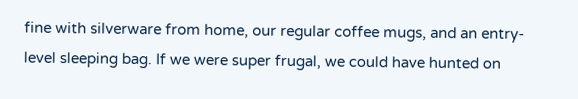fine with silverware from home, our regular coffee mugs, and an entry-level sleeping bag. If we were super frugal, we could have hunted on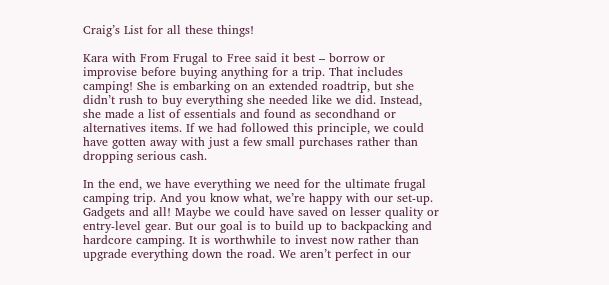Craig’s List for all these things!

Kara with From Frugal to Free said it best – borrow or improvise before buying anything for a trip. That includes camping! She is embarking on an extended roadtrip, but she didn’t rush to buy everything she needed like we did. Instead, she made a list of essentials and found as secondhand or alternatives items. If we had followed this principle, we could have gotten away with just a few small purchases rather than dropping serious cash.

In the end, we have everything we need for the ultimate frugal camping trip. And you know what, we’re happy with our set-up. Gadgets and all! Maybe we could have saved on lesser quality or entry-level gear. But our goal is to build up to backpacking and hardcore camping. It is worthwhile to invest now rather than upgrade everything down the road. We aren’t perfect in our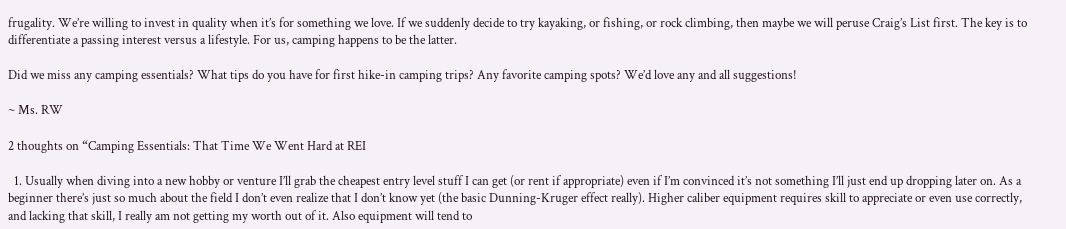frugality. We’re willing to invest in quality when it’s for something we love. If we suddenly decide to try kayaking, or fishing, or rock climbing, then maybe we will peruse Craig’s List first. The key is to differentiate a passing interest versus a lifestyle. For us, camping happens to be the latter.

Did we miss any camping essentials? What tips do you have for first hike-in camping trips? Any favorite camping spots? We’d love any and all suggestions!

~ Ms. RW

2 thoughts on “Camping Essentials: That Time We Went Hard at REI

  1. Usually when diving into a new hobby or venture I’ll grab the cheapest entry level stuff I can get (or rent if appropriate) even if I’m convinced it’s not something I’ll just end up dropping later on. As a beginner there’s just so much about the field I don’t even realize that I don’t know yet (the basic Dunning-Kruger effect really). Higher caliber equipment requires skill to appreciate or even use correctly, and lacking that skill, I really am not getting my worth out of it. Also equipment will tend to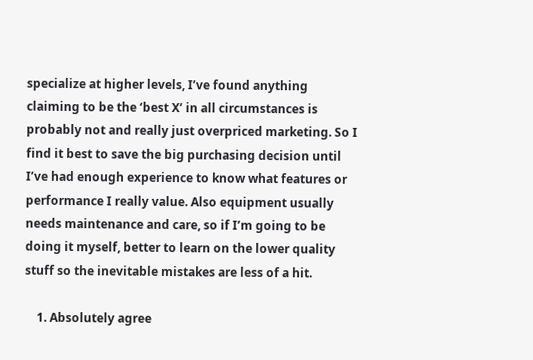specialize at higher levels, I’ve found anything claiming to be the ‘best X’ in all circumstances is probably not and really just overpriced marketing. So I find it best to save the big purchasing decision until I’ve had enough experience to know what features or performance I really value. Also equipment usually needs maintenance and care, so if I’m going to be doing it myself, better to learn on the lower quality stuff so the inevitable mistakes are less of a hit.

    1. Absolutely agree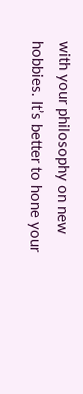with your philosophy on new hobbies. It’s better to hone your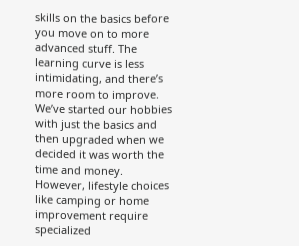skills on the basics before you move on to more advanced stuff. The learning curve is less intimidating, and there’s more room to improve. We’ve started our hobbies with just the basics and then upgraded when we decided it was worth the time and money. However, lifestyle choices like camping or home improvement require specialized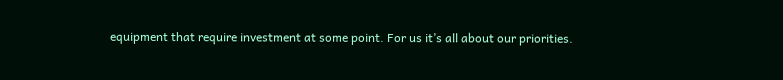equipment that require investment at some point. For us it’s all about our priorities.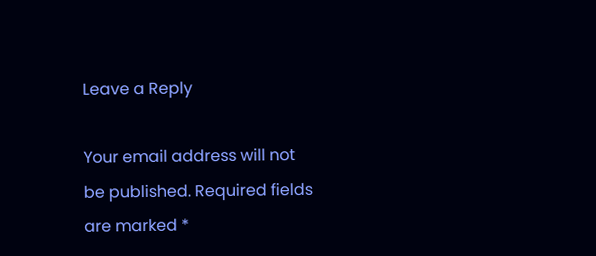Leave a Reply

Your email address will not be published. Required fields are marked *